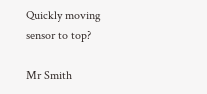Quickly moving sensor to top?

Mr Smith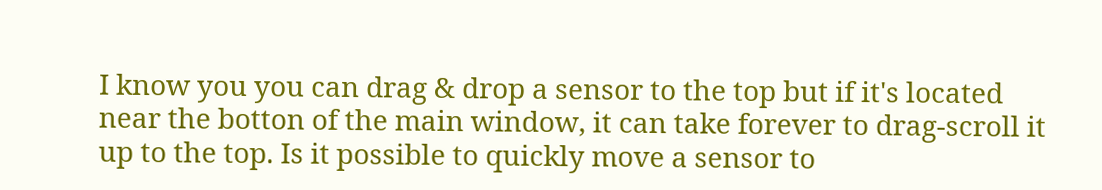I know you you can drag & drop a sensor to the top but if it's located near the botton of the main window, it can take forever to drag-scroll it up to the top. Is it possible to quickly move a sensor to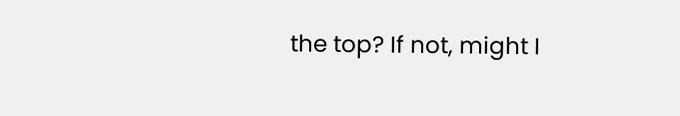the top? If not, might I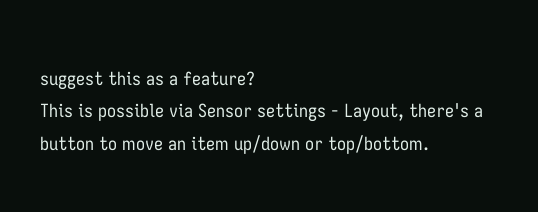suggest this as a feature?
This is possible via Sensor settings - Layout, there's a button to move an item up/down or top/bottom.